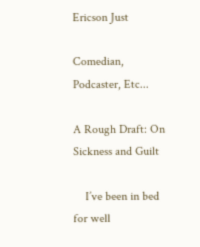Ericson Just

Comedian, Podcaster, Etc...

A Rough Draft: On Sickness and Guilt

    I’ve been in bed for well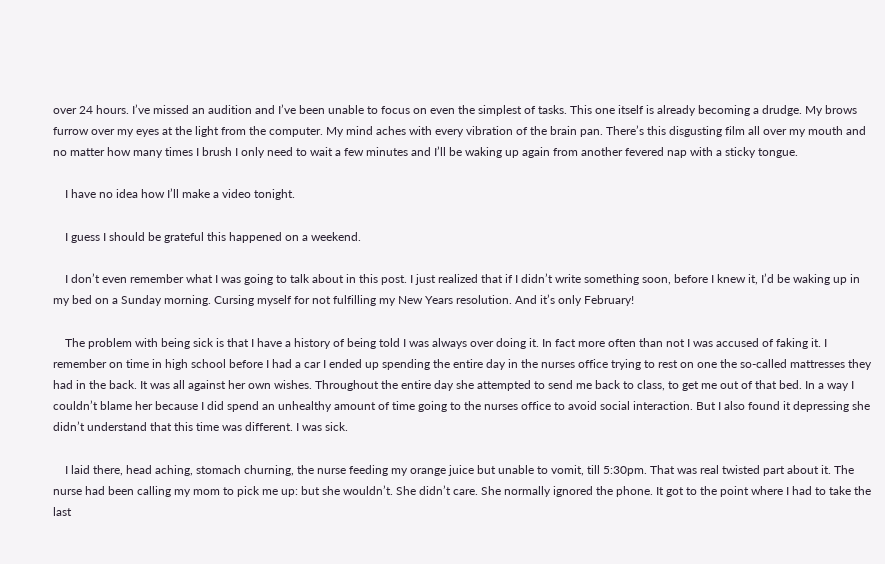over 24 hours. I’ve missed an audition and I’ve been unable to focus on even the simplest of tasks. This one itself is already becoming a drudge. My brows furrow over my eyes at the light from the computer. My mind aches with every vibration of the brain pan. There’s this disgusting film all over my mouth and no matter how many times I brush I only need to wait a few minutes and I’ll be waking up again from another fevered nap with a sticky tongue.

    I have no idea how I’ll make a video tonight.

    I guess I should be grateful this happened on a weekend.

    I don’t even remember what I was going to talk about in this post. I just realized that if I didn’t write something soon, before I knew it, I’d be waking up in my bed on a Sunday morning. Cursing myself for not fulfilling my New Years resolution. And it’s only February!

    The problem with being sick is that I have a history of being told I was always over doing it. In fact more often than not I was accused of faking it. I remember on time in high school before I had a car I ended up spending the entire day in the nurses office trying to rest on one the so-called mattresses they had in the back. It was all against her own wishes. Throughout the entire day she attempted to send me back to class, to get me out of that bed. In a way I couldn’t blame her because I did spend an unhealthy amount of time going to the nurses office to avoid social interaction. But I also found it depressing she didn’t understand that this time was different. I was sick.

    I laid there, head aching, stomach churning, the nurse feeding my orange juice but unable to vomit, till 5:30pm. That was real twisted part about it. The nurse had been calling my mom to pick me up: but she wouldn’t. She didn’t care. She normally ignored the phone. It got to the point where I had to take the last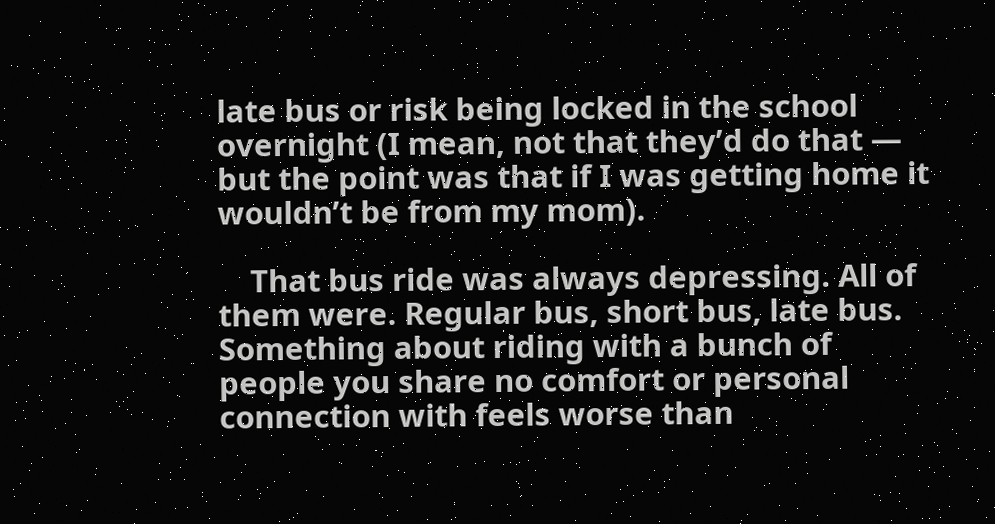late bus or risk being locked in the school overnight (I mean, not that they’d do that — but the point was that if I was getting home it wouldn’t be from my mom).

    That bus ride was always depressing. All of them were. Regular bus, short bus, late bus. Something about riding with a bunch of people you share no comfort or personal connection with feels worse than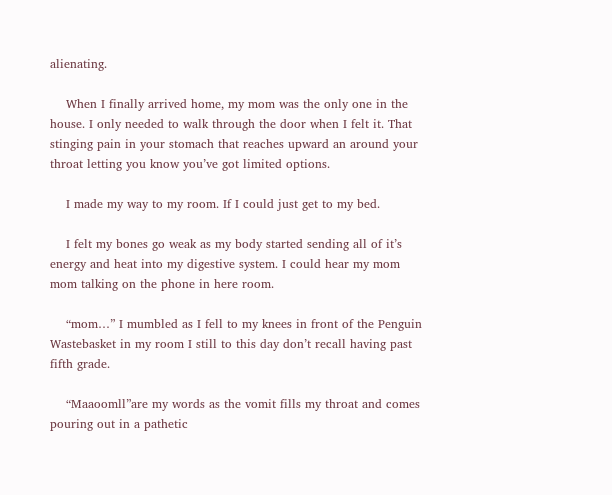alienating.

    When I finally arrived home, my mom was the only one in the house. I only needed to walk through the door when I felt it. That stinging pain in your stomach that reaches upward an around your throat letting you know you’ve got limited options.

    I made my way to my room. If I could just get to my bed.

    I felt my bones go weak as my body started sending all of it’s energy and heat into my digestive system. I could hear my mom mom talking on the phone in here room.

    “mom…” I mumbled as I fell to my knees in front of the Penguin Wastebasket in my room I still to this day don’t recall having past fifth grade.

    “Maaoomll”are my words as the vomit fills my throat and comes pouring out in a pathetic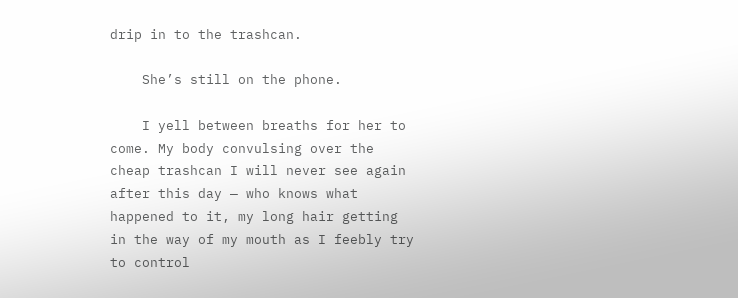drip in to the trashcan.

    She’s still on the phone.

    I yell between breaths for her to come. My body convulsing over the cheap trashcan I will never see again after this day — who knows what happened to it, my long hair getting in the way of my mouth as I feebly try to control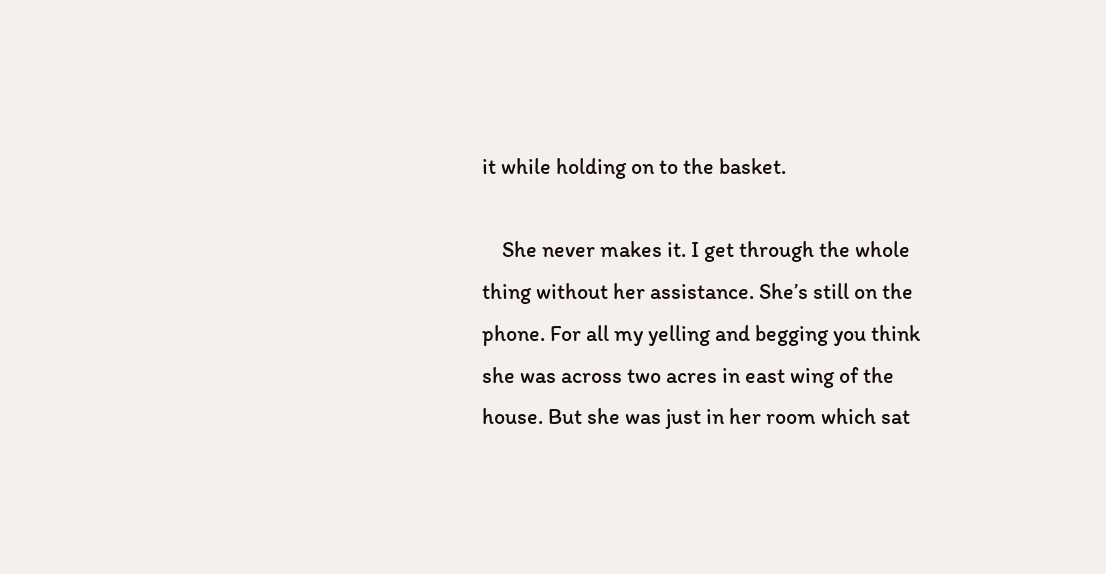it while holding on to the basket.

    She never makes it. I get through the whole thing without her assistance. She’s still on the phone. For all my yelling and begging you think she was across two acres in east wing of the house. But she was just in her room which sat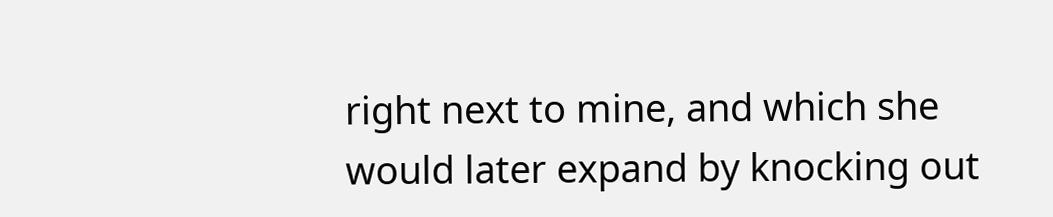right next to mine, and which she would later expand by knocking out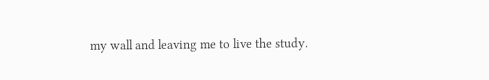my wall and leaving me to live the study.